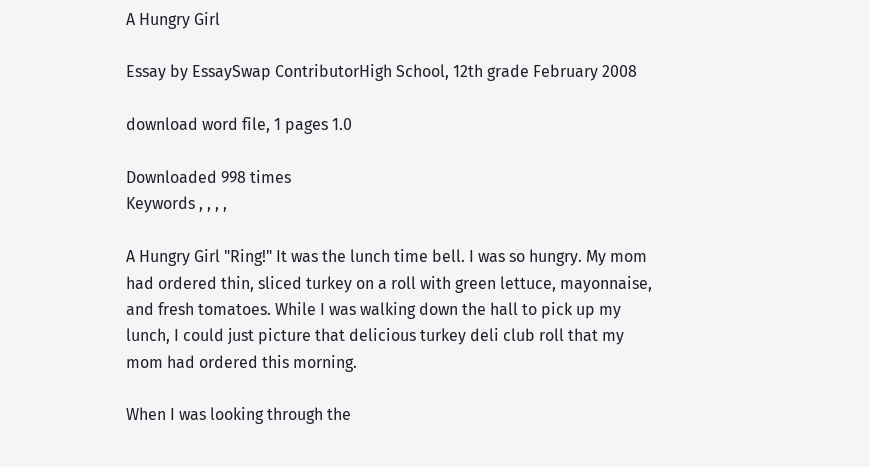A Hungry Girl

Essay by EssaySwap ContributorHigh School, 12th grade February 2008

download word file, 1 pages 1.0

Downloaded 998 times
Keywords , , , ,

A Hungry Girl "Ring!" It was the lunch time bell. I was so hungry. My mom had ordered thin, sliced turkey on a roll with green lettuce, mayonnaise, and fresh tomatoes. While I was walking down the hall to pick up my lunch, I could just picture that delicious turkey deli club roll that my mom had ordered this morning.

When I was looking through the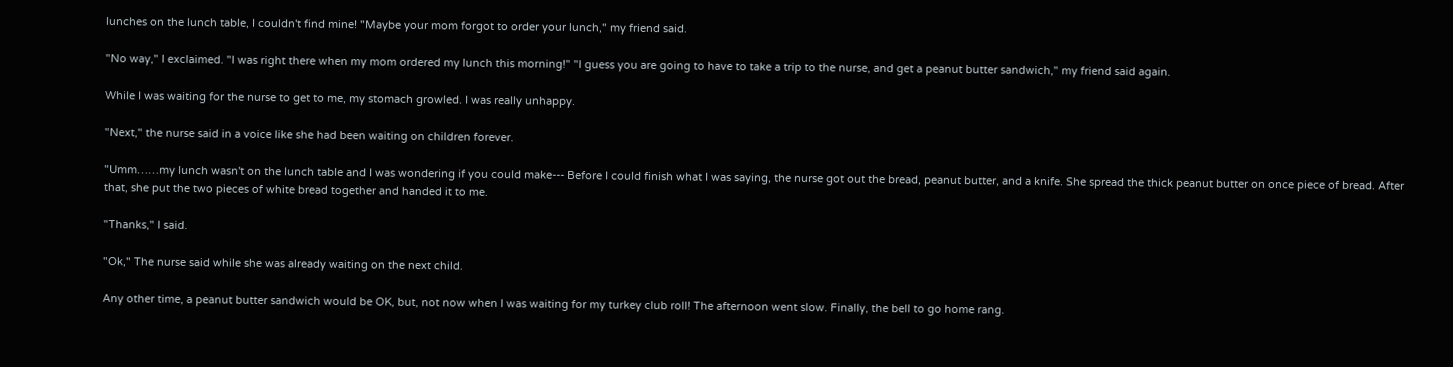lunches on the lunch table, I couldn't find mine! "Maybe your mom forgot to order your lunch," my friend said.

"No way," I exclaimed. "I was right there when my mom ordered my lunch this morning!" "I guess you are going to have to take a trip to the nurse, and get a peanut butter sandwich," my friend said again.

While I was waiting for the nurse to get to me, my stomach growled. I was really unhappy.

"Next," the nurse said in a voice like she had been waiting on children forever.

"Umm……my lunch wasn't on the lunch table and I was wondering if you could make--- Before I could finish what I was saying, the nurse got out the bread, peanut butter, and a knife. She spread the thick peanut butter on once piece of bread. After that, she put the two pieces of white bread together and handed it to me.

"Thanks," I said.

"Ok," The nurse said while she was already waiting on the next child.

Any other time, a peanut butter sandwich would be OK, but, not now when I was waiting for my turkey club roll! The afternoon went slow. Finally, the bell to go home rang.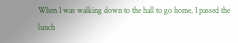When I was walking down to the hall to go home, I passed the lunch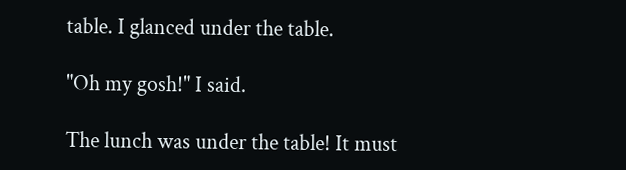table. I glanced under the table.

"Oh my gosh!" I said.

The lunch was under the table! It must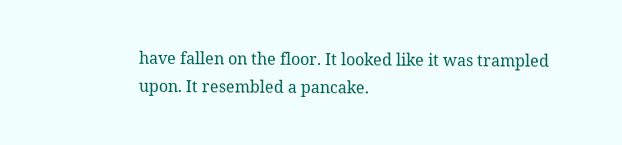have fallen on the floor. It looked like it was trampled upon. It resembled a pancake.